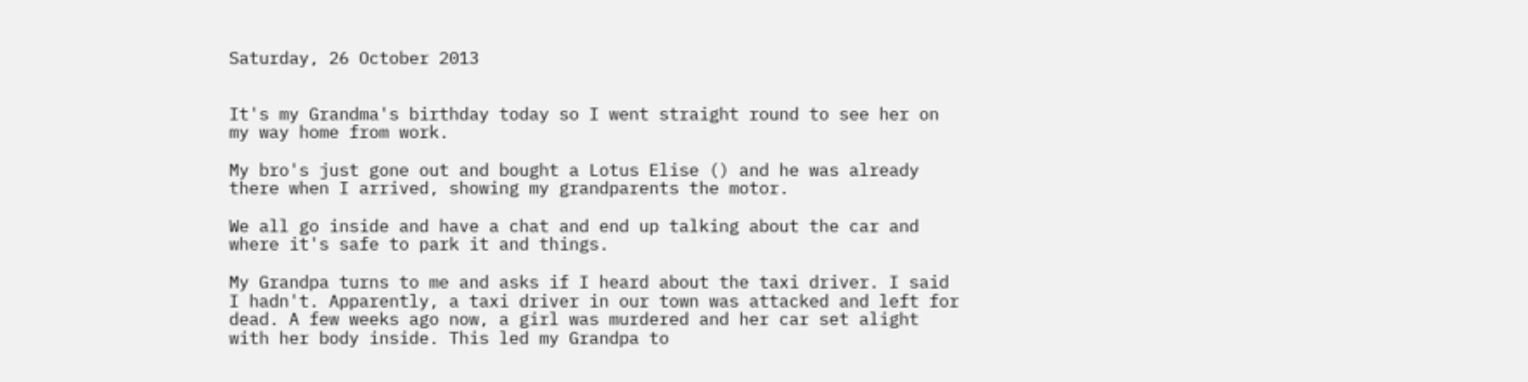Saturday, 26 October 2013


It's my Grandma's birthday today so I went straight round to see her on my way home from work.

My bro's just gone out and bought a Lotus Elise () and he was already there when I arrived, showing my grandparents the motor.

We all go inside and have a chat and end up talking about the car and where it's safe to park it and things.

My Grandpa turns to me and asks if I heard about the taxi driver. I said I hadn't. Apparently, a taxi driver in our town was attacked and left for dead. A few weeks ago now, a girl was murdered and her car set alight with her body inside. This led my Grandpa to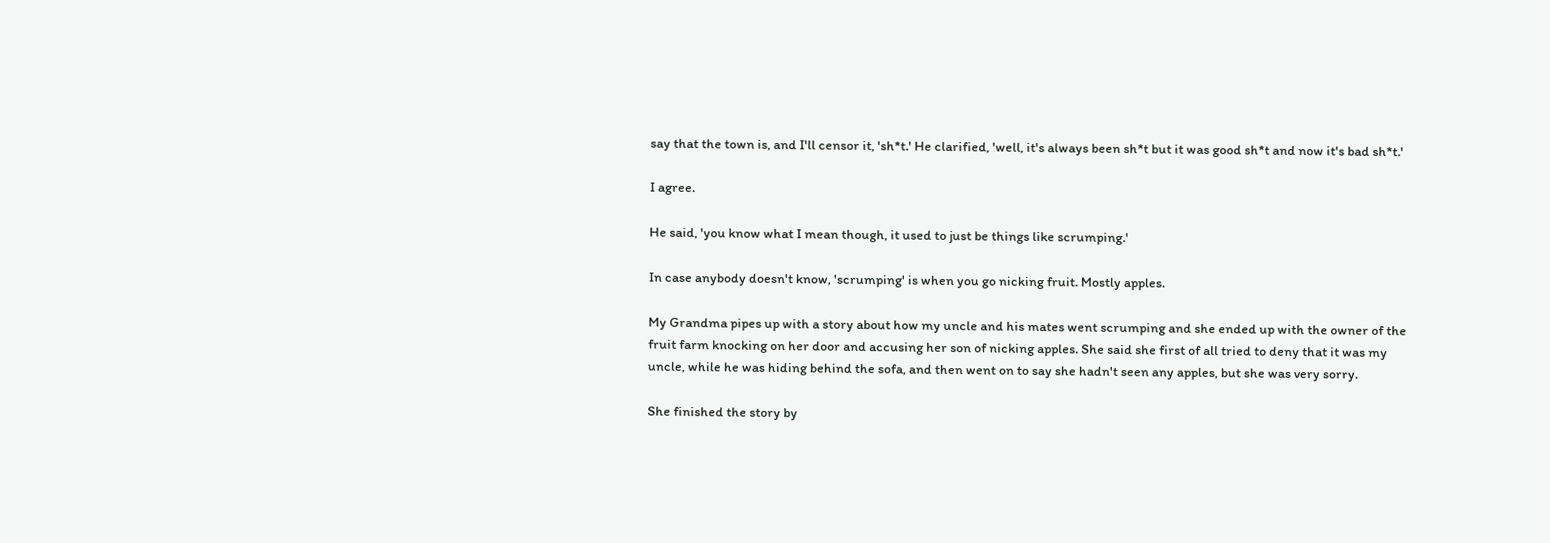say that the town is, and I'll censor it, 'sh*t.' He clarified, 'well, it's always been sh*t but it was good sh*t and now it's bad sh*t.'

I agree.

He said, 'you know what I mean though, it used to just be things like scrumping.'

In case anybody doesn't know, 'scrumping' is when you go nicking fruit. Mostly apples.

My Grandma pipes up with a story about how my uncle and his mates went scrumping and she ended up with the owner of the fruit farm knocking on her door and accusing her son of nicking apples. She said she first of all tried to deny that it was my uncle, while he was hiding behind the sofa, and then went on to say she hadn't seen any apples, but she was very sorry.

She finished the story by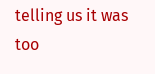telling us it was too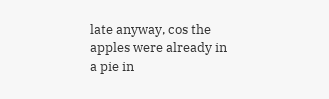late anyway, cos the apples were already in a pie in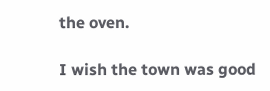the oven.

I wish the town was good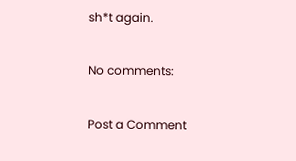sh*t again.

No comments:

Post a Comment